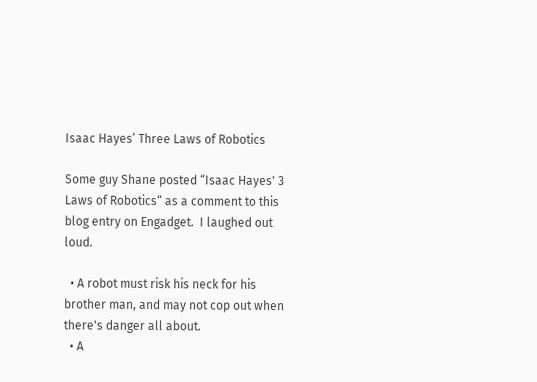Isaac Hayes’ Three Laws of Robotics

Some guy Shane posted “Isaac Hayes' 3 Laws of Robotics“ as a comment to this blog entry on Engadget.  I laughed out loud.

  • A robot must risk his neck for his brother man, and may not cop out when there's danger all about.
  • A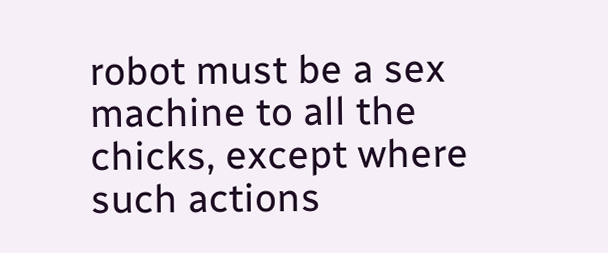robot must be a sex machine to all the chicks, except where such actions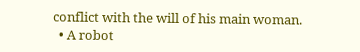conflict with the will of his main woman.
  • A robot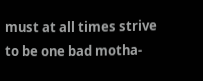must at all times strive to be one bad motha-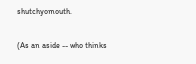shutchyomouth.

(As an aside -- who thinks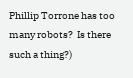Phillip Torrone has too many robots?  Is there such a thing?)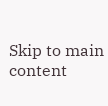Skip to main content